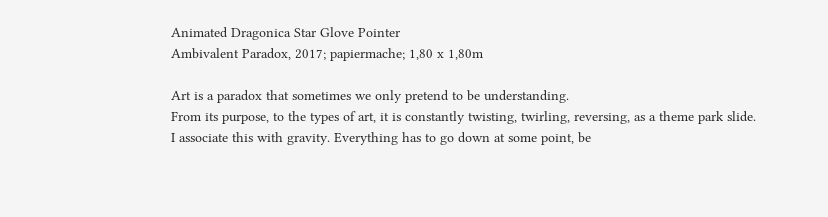Animated Dragonica Star Glove Pointer
Ambivalent Paradox, 2017; papiermache; 1,80 x 1,80m

Art is a paradox that sometimes we only pretend to be understanding.
From its purpose, to the types of art, it is constantly twisting, twirling, reversing, as a theme park slide.
I associate this with gravity. Everything has to go down at some point, be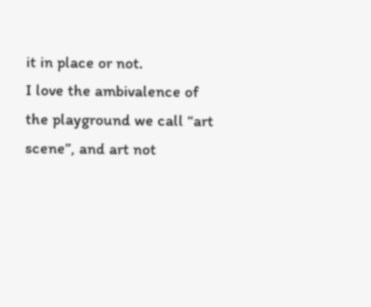it in place or not.
I love the ambivalence of the playground we call “art scene”, and art not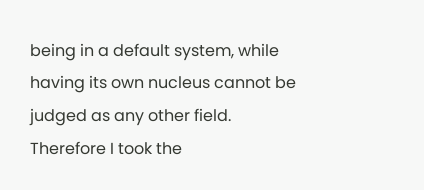being in a default system, while having its own nucleus cannot be judged as any other field. Therefore I took the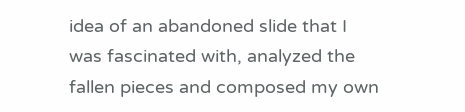idea of an abandoned slide that I was fascinated with, analyzed the fallen pieces and composed my own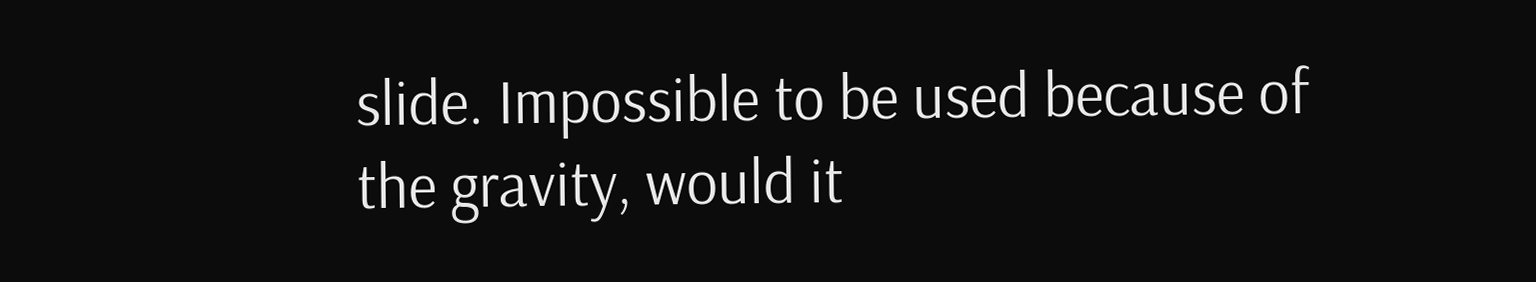slide. Impossible to be used because of the gravity, would it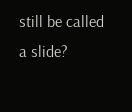still be called a slide?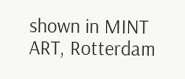shown in MINT ART, Rotterdam